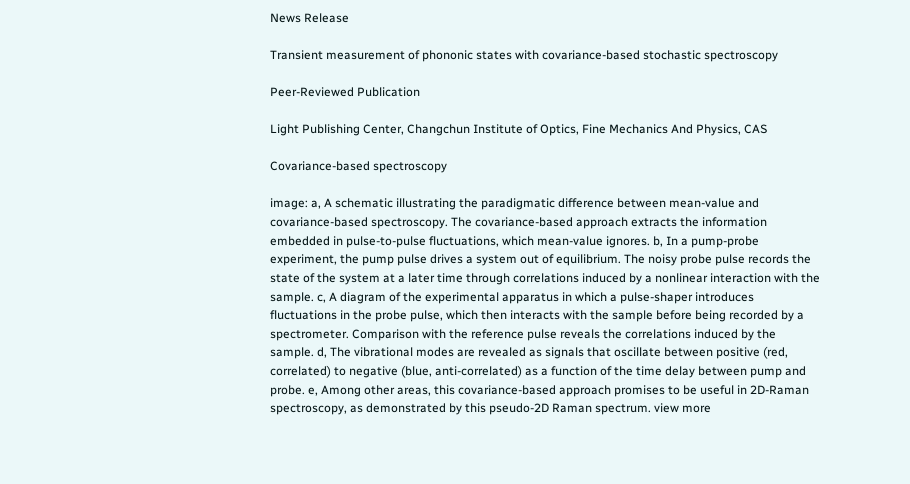News Release

Transient measurement of phononic states with covariance-based stochastic spectroscopy

Peer-Reviewed Publication

Light Publishing Center, Changchun Institute of Optics, Fine Mechanics And Physics, CAS

Covariance-based spectroscopy

image: a, A schematic illustrating the paradigmatic difference between mean-value and covariance-based spectroscopy. The covariance-based approach extracts the information embedded in pulse-to-pulse fluctuations, which mean-value ignores. b, In a pump-probe experiment, the pump pulse drives a system out of equilibrium. The noisy probe pulse records the state of the system at a later time through correlations induced by a nonlinear interaction with the sample. c, A diagram of the experimental apparatus in which a pulse-shaper introduces fluctuations in the probe pulse, which then interacts with the sample before being recorded by a spectrometer. Comparison with the reference pulse reveals the correlations induced by the sample. d, The vibrational modes are revealed as signals that oscillate between positive (red, correlated) to negative (blue, anti-correlated) as a function of the time delay between pump and probe. e, Among other areas, this covariance-based approach promises to be useful in 2D-Raman spectroscopy, as demonstrated by this pseudo-2D Raman spectrum. view more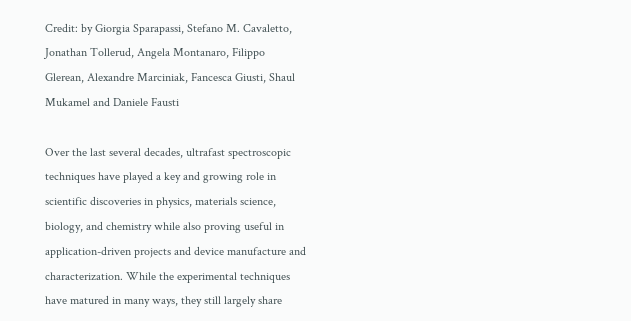Credit: by Giorgia Sparapassi, Stefano M. Cavaletto, Jonathan Tollerud, Angela Montanaro, Filippo Glerean, Alexandre Marciniak, Fancesca Giusti, Shaul Mukamel and Daniele Fausti

Over the last several decades, ultrafast spectroscopic techniques have played a key and growing role in scientific discoveries in physics, materials science, biology, and chemistry while also proving useful in application-driven projects and device manufacture and characterization. While the experimental techniques have matured in many ways, they still largely share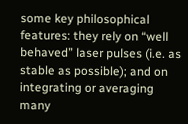some key philosophical features: they rely on “well behaved” laser pulses (i.e. as stable as possible); and on integrating or averaging many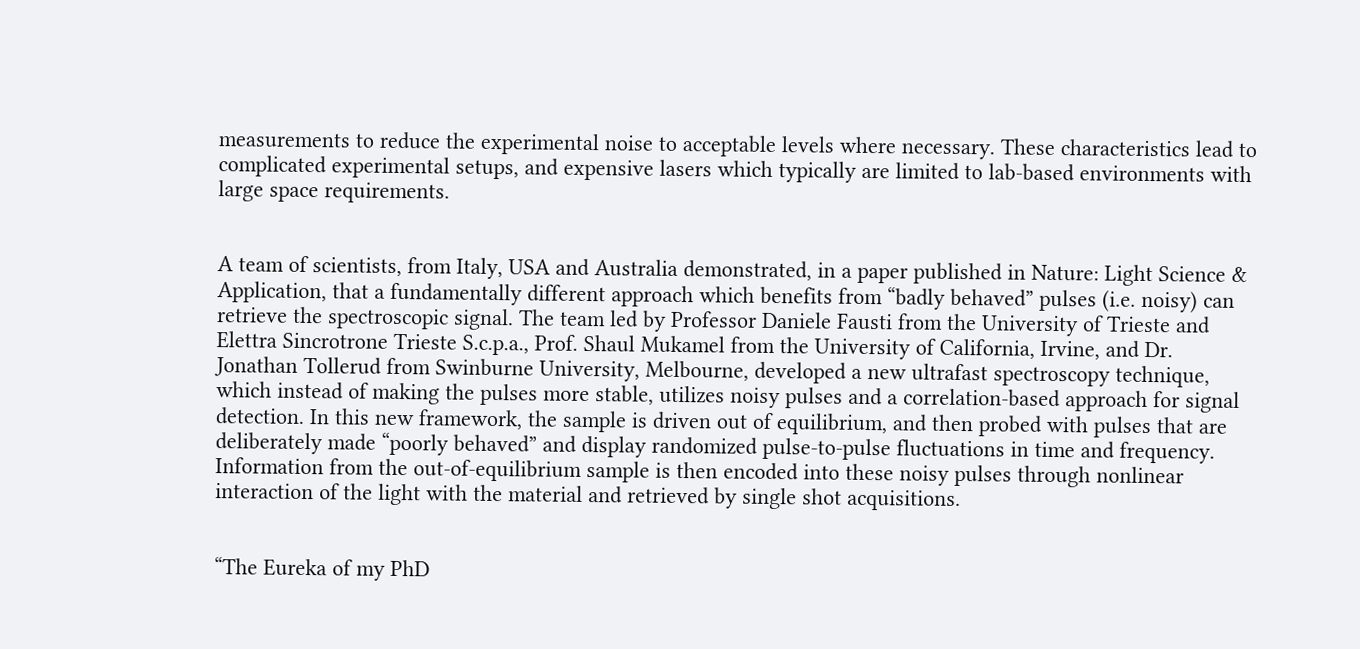measurements to reduce the experimental noise to acceptable levels where necessary. These characteristics lead to complicated experimental setups, and expensive lasers which typically are limited to lab-based environments with large space requirements.


A team of scientists, from Italy, USA and Australia demonstrated, in a paper published in Nature: Light Science & Application, that a fundamentally different approach which benefits from “badly behaved” pulses (i.e. noisy) can retrieve the spectroscopic signal. The team led by Professor Daniele Fausti from the University of Trieste and Elettra Sincrotrone Trieste S.c.p.a., Prof. Shaul Mukamel from the University of California, Irvine, and Dr. Jonathan Tollerud from Swinburne University, Melbourne, developed a new ultrafast spectroscopy technique, which instead of making the pulses more stable, utilizes noisy pulses and a correlation-based approach for signal detection. In this new framework, the sample is driven out of equilibrium, and then probed with pulses that are deliberately made “poorly behaved” and display randomized pulse-to-pulse fluctuations in time and frequency. Information from the out-of-equilibrium sample is then encoded into these noisy pulses through nonlinear interaction of the light with the material and retrieved by single shot acquisitions.


“The Eureka of my PhD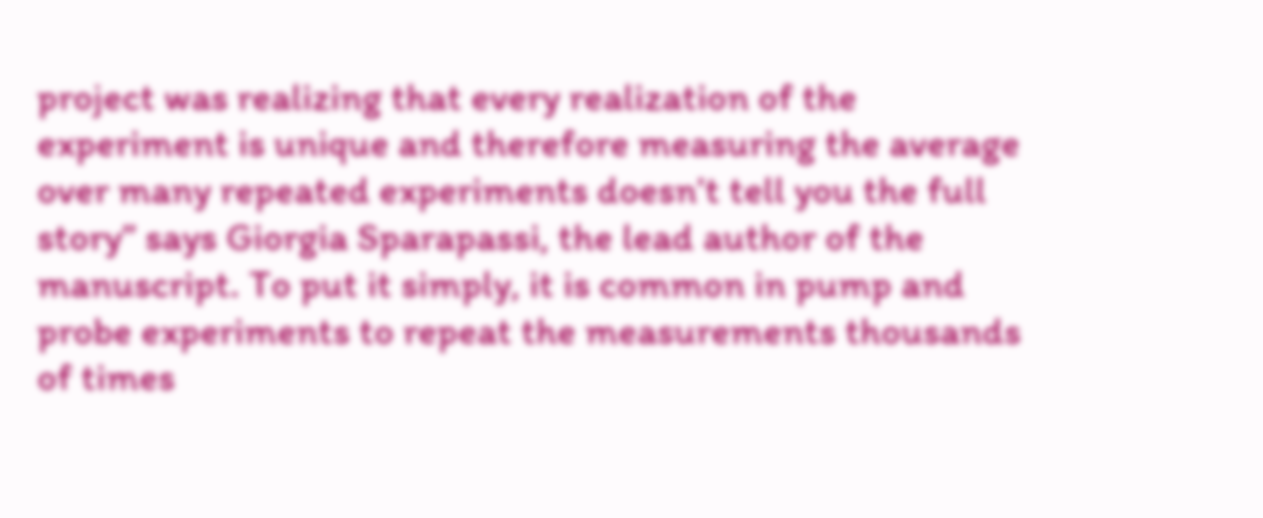project was realizing that every realization of the experiment is unique and therefore measuring the average over many repeated experiments doesn’t tell you the full story” says Giorgia Sparapassi, the lead author of the manuscript. To put it simply, it is common in pump and probe experiments to repeat the measurements thousands of times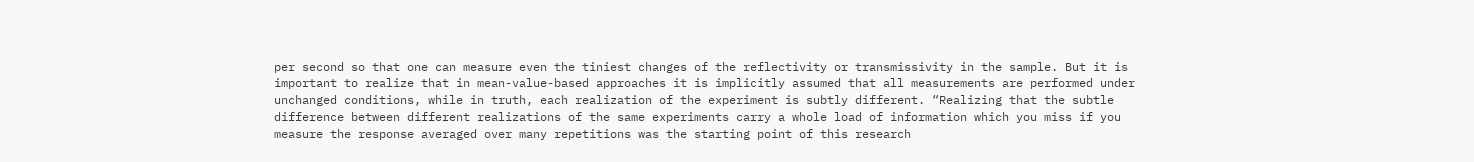per second so that one can measure even the tiniest changes of the reflectivity or transmissivity in the sample. But it is important to realize that in mean-value-based approaches it is implicitly assumed that all measurements are performed under unchanged conditions, while in truth, each realization of the experiment is subtly different. “Realizing that the subtle difference between different realizations of the same experiments carry a whole load of information which you miss if you measure the response averaged over many repetitions was the starting point of this research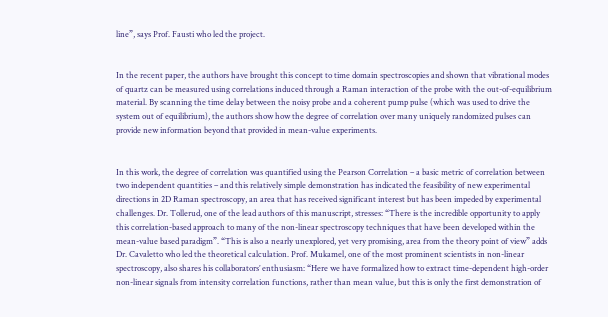line”, says Prof. Fausti who led the project.


In the recent paper, the authors have brought this concept to time domain spectroscopies and shown that vibrational modes of quartz can be measured using correlations induced through a Raman interaction of the probe with the out-of-equilibrium material. By scanning the time delay between the noisy probe and a coherent pump pulse (which was used to drive the system out of equilibrium), the authors show how the degree of correlation over many uniquely randomized pulses can provide new information beyond that provided in mean-value experiments.


In this work, the degree of correlation was quantified using the Pearson Correlation – a basic metric of correlation between two independent quantities – and this relatively simple demonstration has indicated the feasibility of new experimental directions in 2D Raman spectroscopy, an area that has received significant interest but has been impeded by experimental challenges. Dr. Tollerud, one of the lead authors of this manuscript, stresses: “There is the incredible opportunity to apply this correlation-based approach to many of the non-linear spectroscopy techniques that have been developed within the mean-value based paradigm”. “This is also a nearly unexplored, yet very promising, area from the theory point of view” adds Dr. Cavaletto who led the theoretical calculation. Prof. Mukamel, one of the most prominent scientists in non-linear spectroscopy, also shares his collaborators’ enthusiasm: “Here we have formalized how to extract time-dependent high-order non-linear signals from intensity correlation functions, rather than mean value, but this is only the first demonstration of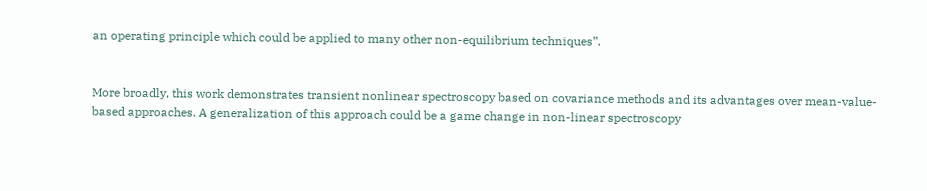an operating principle which could be applied to many other non-equilibrium techniques”.


More broadly, this work demonstrates transient nonlinear spectroscopy based on covariance methods and its advantages over mean-value-based approaches. A generalization of this approach could be a game change in non-linear spectroscopy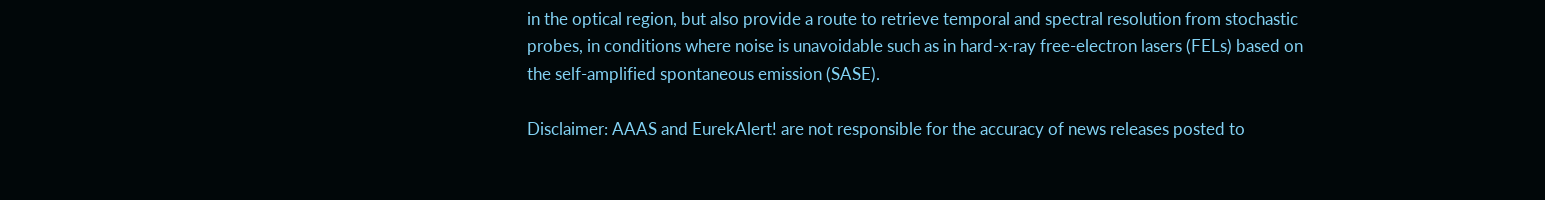in the optical region, but also provide a route to retrieve temporal and spectral resolution from stochastic probes, in conditions where noise is unavoidable such as in hard-x-ray free-electron lasers (FELs) based on the self-amplified spontaneous emission (SASE).

Disclaimer: AAAS and EurekAlert! are not responsible for the accuracy of news releases posted to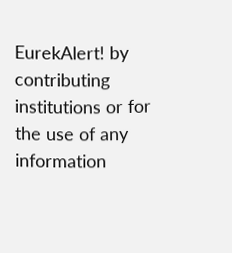EurekAlert! by contributing institutions or for the use of any information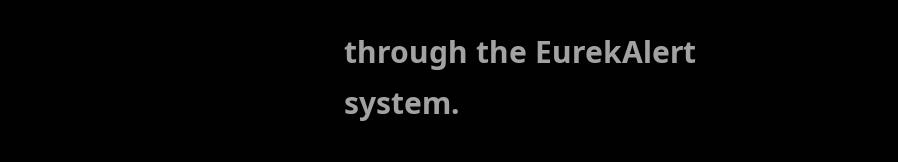through the EurekAlert system.